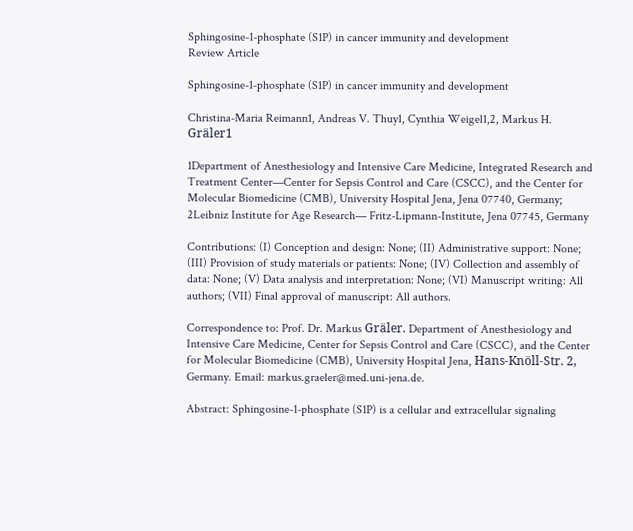Sphingosine-1-phosphate (S1P) in cancer immunity and development
Review Article

Sphingosine-1-phosphate (S1P) in cancer immunity and development

Christina-Maria Reimann1, Andreas V. Thuy1, Cynthia Weigel1,2, Markus H. Gräler1

1Department of Anesthesiology and Intensive Care Medicine, Integrated Research and Treatment Center—Center for Sepsis Control and Care (CSCC), and the Center for Molecular Biomedicine (CMB), University Hospital Jena, Jena 07740, Germany; 2Leibniz Institute for Age Research— Fritz-Lipmann-Institute, Jena 07745, Germany

Contributions: (I) Conception and design: None; (II) Administrative support: None; (III) Provision of study materials or patients: None; (IV) Collection and assembly of data: None; (V) Data analysis and interpretation: None; (VI) Manuscript writing: All authors; (VII) Final approval of manuscript: All authors.

Correspondence to: Prof. Dr. Markus Gräler. Department of Anesthesiology and Intensive Care Medicine, Center for Sepsis Control and Care (CSCC), and the Center for Molecular Biomedicine (CMB), University Hospital Jena, Hans-Knöll-Str. 2, Germany. Email: markus.graeler@med.uni-jena.de.

Abstract: Sphingosine-1-phosphate (S1P) is a cellular and extracellular signaling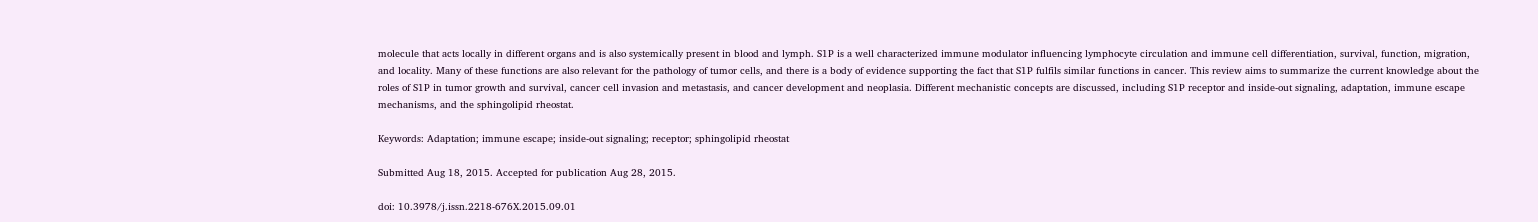molecule that acts locally in different organs and is also systemically present in blood and lymph. S1P is a well characterized immune modulator influencing lymphocyte circulation and immune cell differentiation, survival, function, migration, and locality. Many of these functions are also relevant for the pathology of tumor cells, and there is a body of evidence supporting the fact that S1P fulfils similar functions in cancer. This review aims to summarize the current knowledge about the roles of S1P in tumor growth and survival, cancer cell invasion and metastasis, and cancer development and neoplasia. Different mechanistic concepts are discussed, including S1P receptor and inside-out signaling, adaptation, immune escape mechanisms, and the sphingolipid rheostat.

Keywords: Adaptation; immune escape; inside-out signaling; receptor; sphingolipid rheostat

Submitted Aug 18, 2015. Accepted for publication Aug 28, 2015.

doi: 10.3978/j.issn.2218-676X.2015.09.01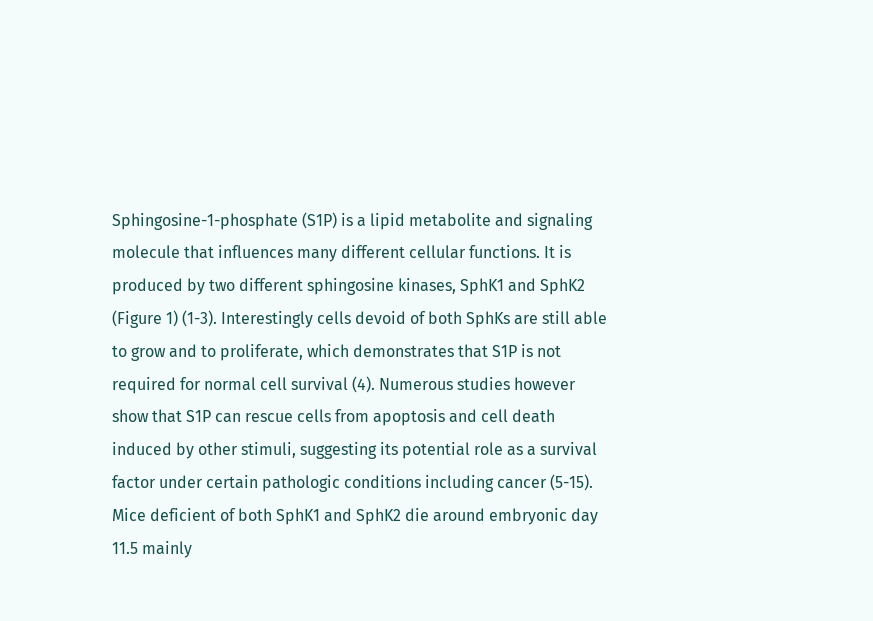Sphingosine-1-phosphate (S1P) is a lipid metabolite and signaling molecule that influences many different cellular functions. It is produced by two different sphingosine kinases, SphK1 and SphK2 (Figure 1) (1-3). Interestingly cells devoid of both SphKs are still able to grow and to proliferate, which demonstrates that S1P is not required for normal cell survival (4). Numerous studies however show that S1P can rescue cells from apoptosis and cell death induced by other stimuli, suggesting its potential role as a survival factor under certain pathologic conditions including cancer (5-15). Mice deficient of both SphK1 and SphK2 die around embryonic day 11.5 mainly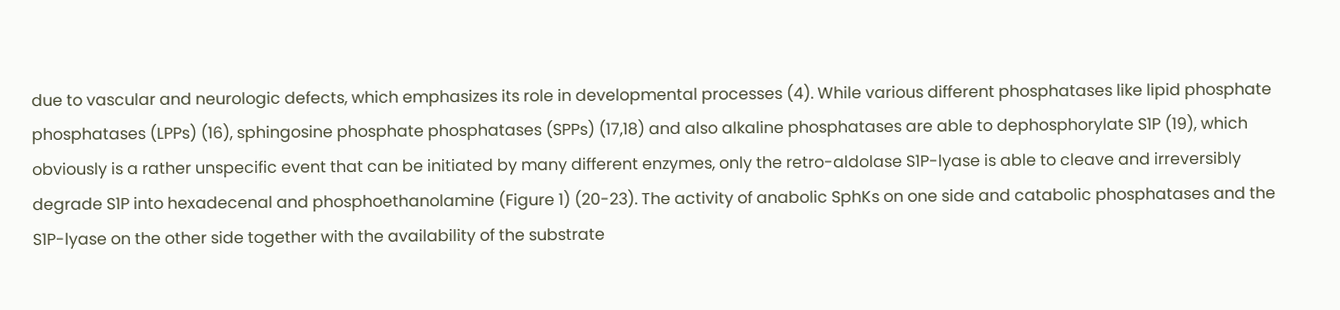due to vascular and neurologic defects, which emphasizes its role in developmental processes (4). While various different phosphatases like lipid phosphate phosphatases (LPPs) (16), sphingosine phosphate phosphatases (SPPs) (17,18) and also alkaline phosphatases are able to dephosphorylate S1P (19), which obviously is a rather unspecific event that can be initiated by many different enzymes, only the retro-aldolase S1P-lyase is able to cleave and irreversibly degrade S1P into hexadecenal and phosphoethanolamine (Figure 1) (20-23). The activity of anabolic SphKs on one side and catabolic phosphatases and the S1P-lyase on the other side together with the availability of the substrate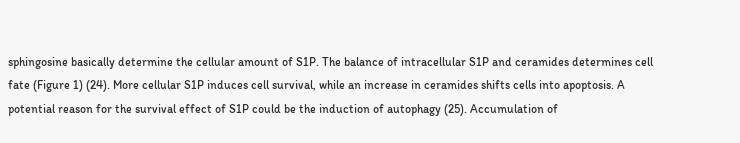sphingosine basically determine the cellular amount of S1P. The balance of intracellular S1P and ceramides determines cell fate (Figure 1) (24). More cellular S1P induces cell survival, while an increase in ceramides shifts cells into apoptosis. A potential reason for the survival effect of S1P could be the induction of autophagy (25). Accumulation of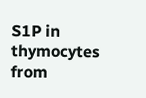S1P in thymocytes from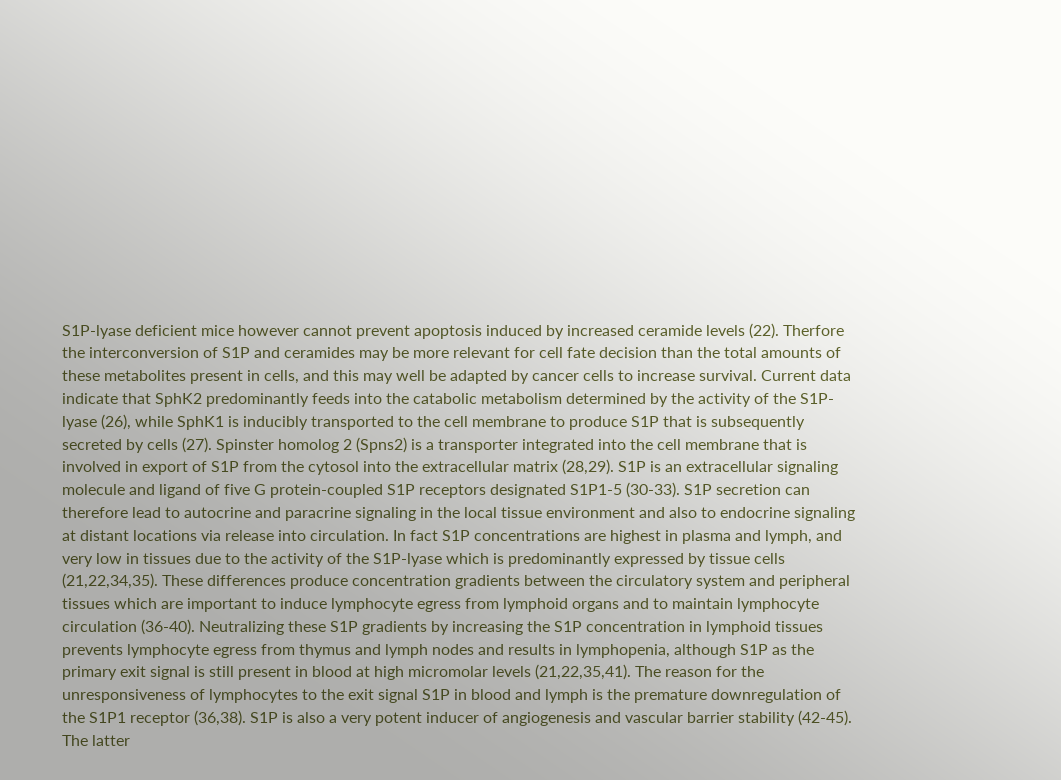S1P-lyase deficient mice however cannot prevent apoptosis induced by increased ceramide levels (22). Therfore the interconversion of S1P and ceramides may be more relevant for cell fate decision than the total amounts of these metabolites present in cells, and this may well be adapted by cancer cells to increase survival. Current data indicate that SphK2 predominantly feeds into the catabolic metabolism determined by the activity of the S1P-lyase (26), while SphK1 is inducibly transported to the cell membrane to produce S1P that is subsequently secreted by cells (27). Spinster homolog 2 (Spns2) is a transporter integrated into the cell membrane that is involved in export of S1P from the cytosol into the extracellular matrix (28,29). S1P is an extracellular signaling molecule and ligand of five G protein-coupled S1P receptors designated S1P1-5 (30-33). S1P secretion can therefore lead to autocrine and paracrine signaling in the local tissue environment and also to endocrine signaling at distant locations via release into circulation. In fact S1P concentrations are highest in plasma and lymph, and very low in tissues due to the activity of the S1P-lyase which is predominantly expressed by tissue cells (21,22,34,35). These differences produce concentration gradients between the circulatory system and peripheral tissues which are important to induce lymphocyte egress from lymphoid organs and to maintain lymphocyte circulation (36-40). Neutralizing these S1P gradients by increasing the S1P concentration in lymphoid tissues prevents lymphocyte egress from thymus and lymph nodes and results in lymphopenia, although S1P as the primary exit signal is still present in blood at high micromolar levels (21,22,35,41). The reason for the unresponsiveness of lymphocytes to the exit signal S1P in blood and lymph is the premature downregulation of the S1P1 receptor (36,38). S1P is also a very potent inducer of angiogenesis and vascular barrier stability (42-45). The latter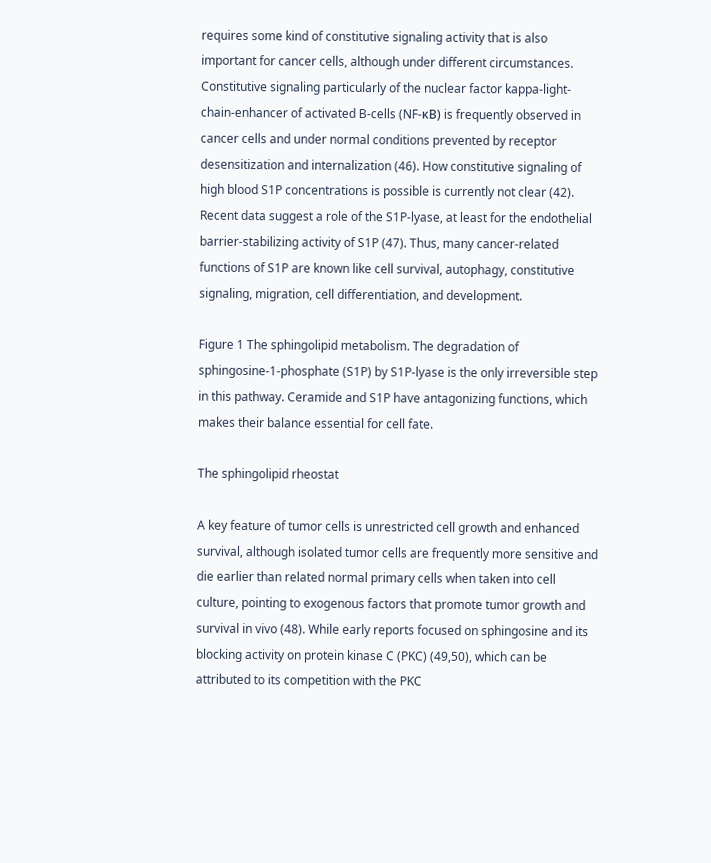requires some kind of constitutive signaling activity that is also important for cancer cells, although under different circumstances. Constitutive signaling particularly of the nuclear factor kappa-light-chain-enhancer of activated B-cells (NF-κB) is frequently observed in cancer cells and under normal conditions prevented by receptor desensitization and internalization (46). How constitutive signaling of high blood S1P concentrations is possible is currently not clear (42). Recent data suggest a role of the S1P-lyase, at least for the endothelial barrier-stabilizing activity of S1P (47). Thus, many cancer-related functions of S1P are known like cell survival, autophagy, constitutive signaling, migration, cell differentiation, and development.

Figure 1 The sphingolipid metabolism. The degradation of sphingosine-1-phosphate (S1P) by S1P-lyase is the only irreversible step in this pathway. Ceramide and S1P have antagonizing functions, which makes their balance essential for cell fate.

The sphingolipid rheostat

A key feature of tumor cells is unrestricted cell growth and enhanced survival, although isolated tumor cells are frequently more sensitive and die earlier than related normal primary cells when taken into cell culture, pointing to exogenous factors that promote tumor growth and survival in vivo (48). While early reports focused on sphingosine and its blocking activity on protein kinase C (PKC) (49,50), which can be attributed to its competition with the PKC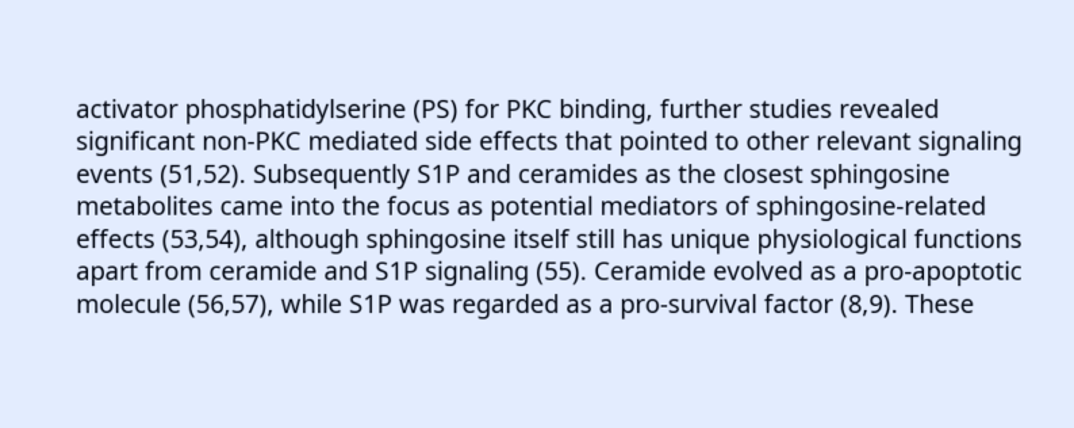activator phosphatidylserine (PS) for PKC binding, further studies revealed significant non-PKC mediated side effects that pointed to other relevant signaling events (51,52). Subsequently S1P and ceramides as the closest sphingosine metabolites came into the focus as potential mediators of sphingosine-related effects (53,54), although sphingosine itself still has unique physiological functions apart from ceramide and S1P signaling (55). Ceramide evolved as a pro-apoptotic molecule (56,57), while S1P was regarded as a pro-survival factor (8,9). These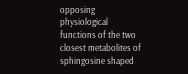opposing physiological functions of the two closest metabolites of sphingosine shaped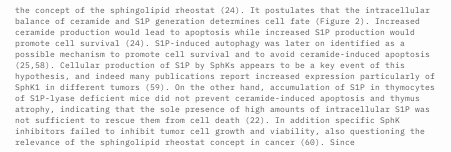the concept of the sphingolipid rheostat (24). It postulates that the intracellular balance of ceramide and S1P generation determines cell fate (Figure 2). Increased ceramide production would lead to apoptosis while increased S1P production would promote cell survival (24). S1P-induced autophagy was later on identified as a possible mechanism to promote cell survival and to avoid ceramide-induced apoptosis (25,58). Cellular production of S1P by SphKs appears to be a key event of this hypothesis, and indeed many publications report increased expression particularly of SphK1 in different tumors (59). On the other hand, accumulation of S1P in thymocytes of S1P-lyase deficient mice did not prevent ceramide-induced apoptosis and thymus atrophy, indicating that the sole presence of high amounts of intracellular S1P was not sufficient to rescue them from cell death (22). In addition specific SphK inhibitors failed to inhibit tumor cell growth and viability, also questioning the relevance of the sphingolipid rheostat concept in cancer (60). Since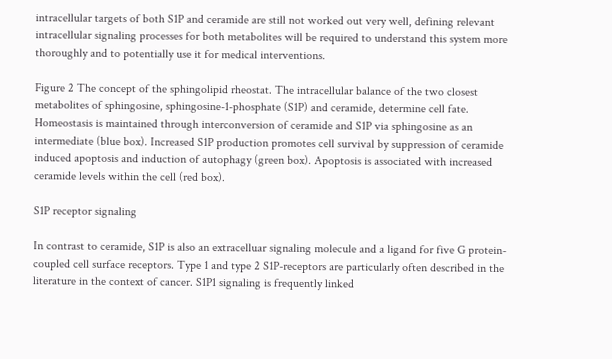intracellular targets of both S1P and ceramide are still not worked out very well, defining relevant intracellular signaling processes for both metabolites will be required to understand this system more thoroughly and to potentially use it for medical interventions.

Figure 2 The concept of the sphingolipid rheostat. The intracellular balance of the two closest metabolites of sphingosine, sphingosine-1-phosphate (S1P) and ceramide, determine cell fate. Homeostasis is maintained through interconversion of ceramide and S1P via sphingosine as an intermediate (blue box). Increased S1P production promotes cell survival by suppression of ceramide induced apoptosis and induction of autophagy (green box). Apoptosis is associated with increased ceramide levels within the cell (red box).

S1P receptor signaling

In contrast to ceramide, S1P is also an extracelluar signaling molecule and a ligand for five G protein-coupled cell surface receptors. Type 1 and type 2 S1P-receptors are particularly often described in the literature in the context of cancer. S1P1 signaling is frequently linked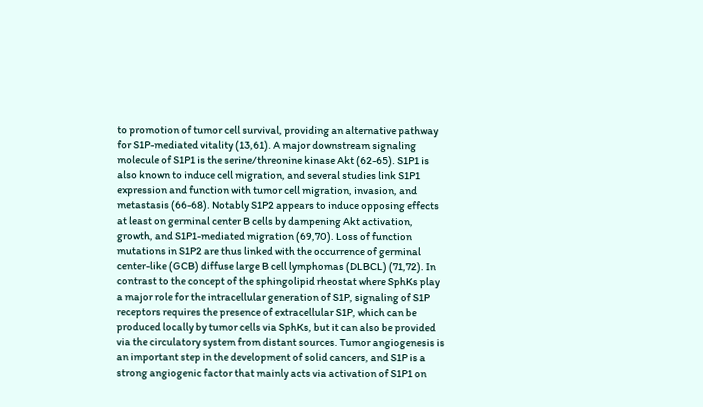to promotion of tumor cell survival, providing an alternative pathway for S1P-mediated vitality (13,61). A major downstream signaling molecule of S1P1 is the serine/threonine kinase Akt (62-65). S1P1 is also known to induce cell migration, and several studies link S1P1 expression and function with tumor cell migration, invasion, and metastasis (66-68). Notably S1P2 appears to induce opposing effects at least on germinal center B cells by dampening Akt activation, growth, and S1P1-mediated migration (69,70). Loss of function mutations in S1P2 are thus linked with the occurrence of germinal center-like (GCB) diffuse large B cell lymphomas (DLBCL) (71,72). In contrast to the concept of the sphingolipid rheostat where SphKs play a major role for the intracellular generation of S1P, signaling of S1P receptors requires the presence of extracellular S1P, which can be produced locally by tumor cells via SphKs, but it can also be provided via the circulatory system from distant sources. Tumor angiogenesis is an important step in the development of solid cancers, and S1P is a strong angiogenic factor that mainly acts via activation of S1P1 on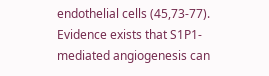endothelial cells (45,73-77). Evidence exists that S1P1-mediated angiogenesis can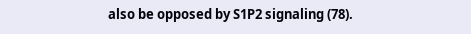also be opposed by S1P2 signaling (78).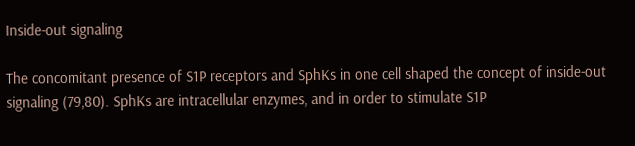Inside-out signaling

The concomitant presence of S1P receptors and SphKs in one cell shaped the concept of inside-out signaling (79,80). SphKs are intracellular enzymes, and in order to stimulate S1P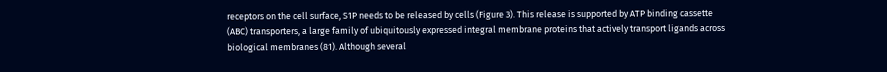receptors on the cell surface, S1P needs to be released by cells (Figure 3). This release is supported by ATP binding cassette (ABC) transporters, a large family of ubiquitously expressed integral membrane proteins that actively transport ligands across biological membranes (81). Although several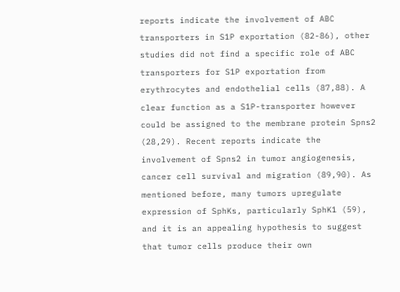reports indicate the involvement of ABC transporters in S1P exportation (82-86), other studies did not find a specific role of ABC transporters for S1P exportation from erythrocytes and endothelial cells (87,88). A clear function as a S1P-transporter however could be assigned to the membrane protein Spns2 (28,29). Recent reports indicate the involvement of Spns2 in tumor angiogenesis, cancer cell survival and migration (89,90). As mentioned before, many tumors upregulate expression of SphKs, particularly SphK1 (59), and it is an appealing hypothesis to suggest that tumor cells produce their own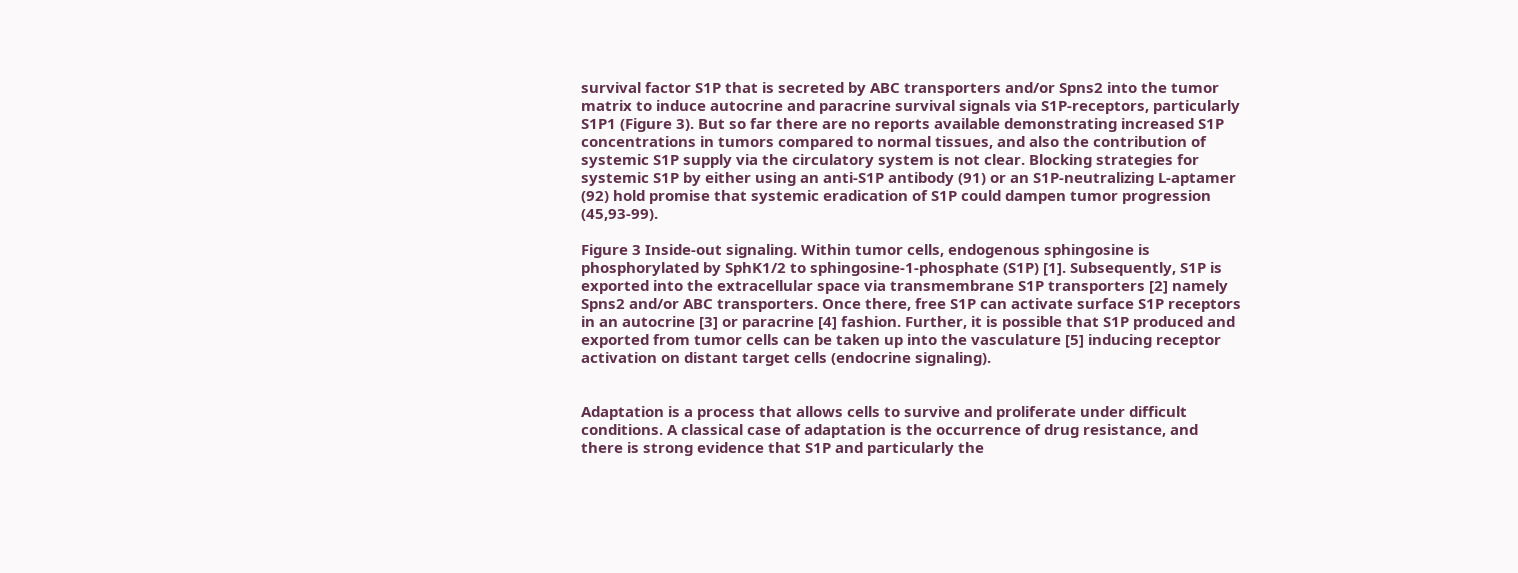survival factor S1P that is secreted by ABC transporters and/or Spns2 into the tumor matrix to induce autocrine and paracrine survival signals via S1P-receptors, particularly S1P1 (Figure 3). But so far there are no reports available demonstrating increased S1P concentrations in tumors compared to normal tissues, and also the contribution of systemic S1P supply via the circulatory system is not clear. Blocking strategies for systemic S1P by either using an anti-S1P antibody (91) or an S1P-neutralizing L-aptamer (92) hold promise that systemic eradication of S1P could dampen tumor progression (45,93-99).

Figure 3 Inside-out signaling. Within tumor cells, endogenous sphingosine is phosphorylated by SphK1/2 to sphingosine-1-phosphate (S1P) [1]. Subsequently, S1P is exported into the extracellular space via transmembrane S1P transporters [2] namely Spns2 and/or ABC transporters. Once there, free S1P can activate surface S1P receptors in an autocrine [3] or paracrine [4] fashion. Further, it is possible that S1P produced and exported from tumor cells can be taken up into the vasculature [5] inducing receptor activation on distant target cells (endocrine signaling).


Adaptation is a process that allows cells to survive and proliferate under difficult conditions. A classical case of adaptation is the occurrence of drug resistance, and there is strong evidence that S1P and particularly the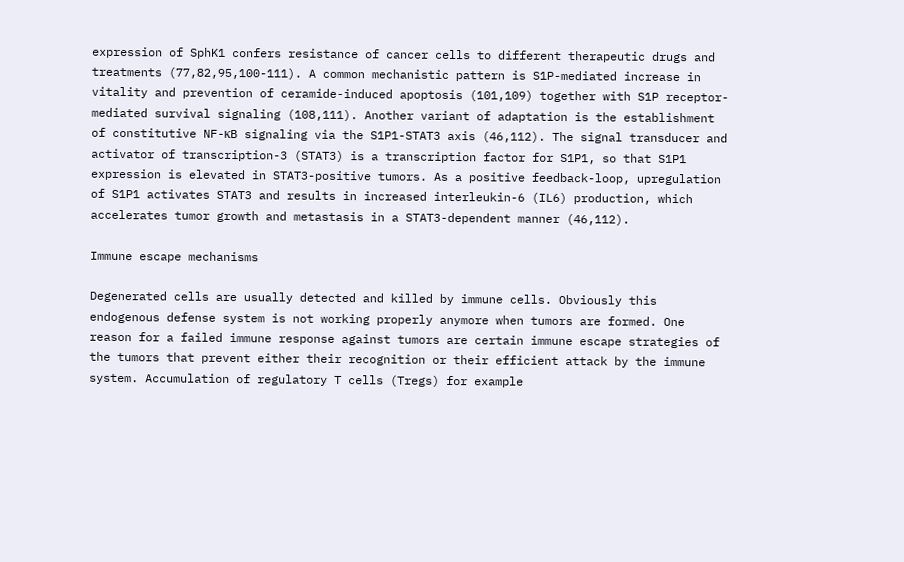expression of SphK1 confers resistance of cancer cells to different therapeutic drugs and treatments (77,82,95,100-111). A common mechanistic pattern is S1P-mediated increase in vitality and prevention of ceramide-induced apoptosis (101,109) together with S1P receptor-mediated survival signaling (108,111). Another variant of adaptation is the establishment of constitutive NF-κB signaling via the S1P1-STAT3 axis (46,112). The signal transducer and activator of transcription-3 (STAT3) is a transcription factor for S1P1, so that S1P1 expression is elevated in STAT3-positive tumors. As a positive feedback-loop, upregulation of S1P1 activates STAT3 and results in increased interleukin-6 (IL6) production, which accelerates tumor growth and metastasis in a STAT3-dependent manner (46,112).

Immune escape mechanisms

Degenerated cells are usually detected and killed by immune cells. Obviously this endogenous defense system is not working properly anymore when tumors are formed. One reason for a failed immune response against tumors are certain immune escape strategies of the tumors that prevent either their recognition or their efficient attack by the immune system. Accumulation of regulatory T cells (Tregs) for example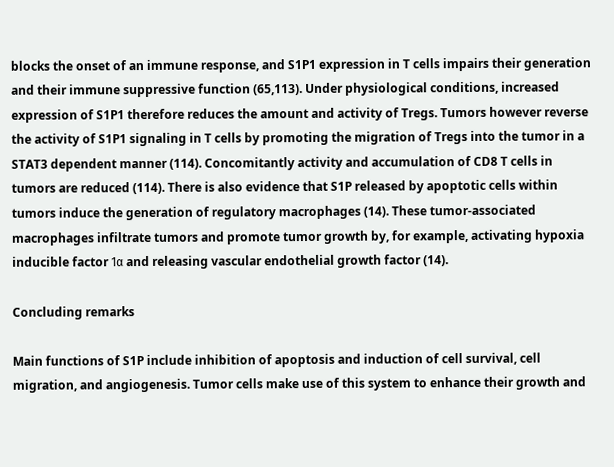blocks the onset of an immune response, and S1P1 expression in T cells impairs their generation and their immune suppressive function (65,113). Under physiological conditions, increased expression of S1P1 therefore reduces the amount and activity of Tregs. Tumors however reverse the activity of S1P1 signaling in T cells by promoting the migration of Tregs into the tumor in a STAT3 dependent manner (114). Concomitantly activity and accumulation of CD8 T cells in tumors are reduced (114). There is also evidence that S1P released by apoptotic cells within tumors induce the generation of regulatory macrophages (14). These tumor-associated macrophages infiltrate tumors and promote tumor growth by, for example, activating hypoxia inducible factor 1α and releasing vascular endothelial growth factor (14).

Concluding remarks

Main functions of S1P include inhibition of apoptosis and induction of cell survival, cell migration, and angiogenesis. Tumor cells make use of this system to enhance their growth and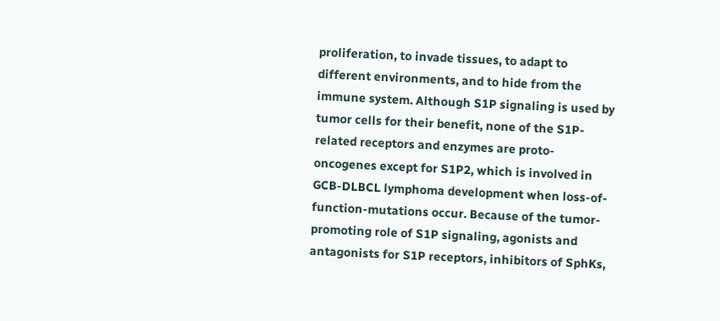proliferation, to invade tissues, to adapt to different environments, and to hide from the immune system. Although S1P signaling is used by tumor cells for their benefit, none of the S1P-related receptors and enzymes are proto-oncogenes except for S1P2, which is involved in GCB-DLBCL lymphoma development when loss-of-function-mutations occur. Because of the tumor-promoting role of S1P signaling, agonists and antagonists for S1P receptors, inhibitors of SphKs,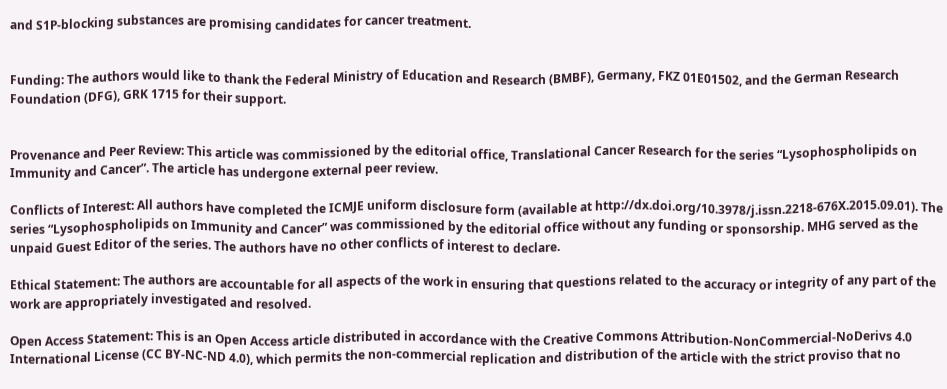and S1P-blocking substances are promising candidates for cancer treatment.


Funding: The authors would like to thank the Federal Ministry of Education and Research (BMBF), Germany, FKZ 01E01502, and the German Research Foundation (DFG), GRK 1715 for their support.


Provenance and Peer Review: This article was commissioned by the editorial office, Translational Cancer Research for the series “Lysophospholipids on Immunity and Cancer”. The article has undergone external peer review.

Conflicts of Interest: All authors have completed the ICMJE uniform disclosure form (available at http://dx.doi.org/10.3978/j.issn.2218-676X.2015.09.01). The series “Lysophospholipids on Immunity and Cancer” was commissioned by the editorial office without any funding or sponsorship. MHG served as the unpaid Guest Editor of the series. The authors have no other conflicts of interest to declare.

Ethical Statement: The authors are accountable for all aspects of the work in ensuring that questions related to the accuracy or integrity of any part of the work are appropriately investigated and resolved.

Open Access Statement: This is an Open Access article distributed in accordance with the Creative Commons Attribution-NonCommercial-NoDerivs 4.0 International License (CC BY-NC-ND 4.0), which permits the non-commercial replication and distribution of the article with the strict proviso that no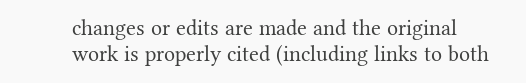changes or edits are made and the original work is properly cited (including links to both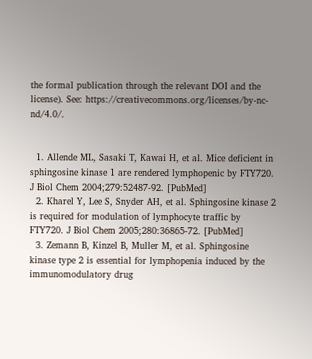the formal publication through the relevant DOI and the license). See: https://creativecommons.org/licenses/by-nc-nd/4.0/.


  1. Allende ML, Sasaki T, Kawai H, et al. Mice deficient in sphingosine kinase 1 are rendered lymphopenic by FTY720. J Biol Chem 2004;279:52487-92. [PubMed]
  2. Kharel Y, Lee S, Snyder AH, et al. Sphingosine kinase 2 is required for modulation of lymphocyte traffic by FTY720. J Biol Chem 2005;280:36865-72. [PubMed]
  3. Zemann B, Kinzel B, Muller M, et al. Sphingosine kinase type 2 is essential for lymphopenia induced by the immunomodulatory drug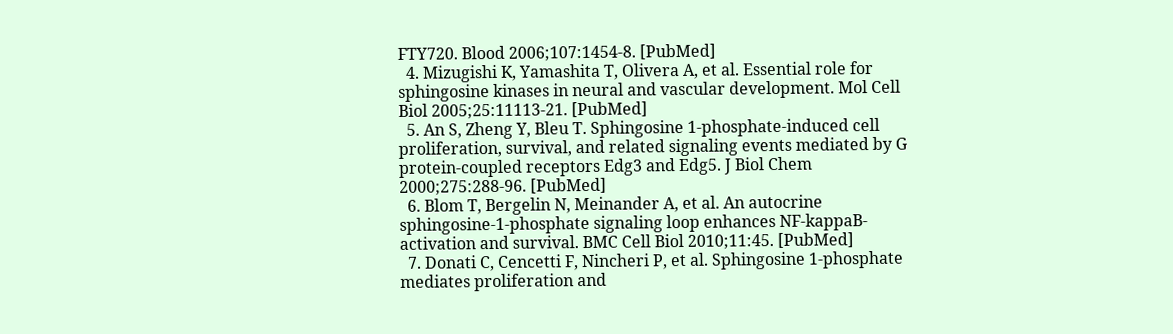FTY720. Blood 2006;107:1454-8. [PubMed]
  4. Mizugishi K, Yamashita T, Olivera A, et al. Essential role for sphingosine kinases in neural and vascular development. Mol Cell Biol 2005;25:11113-21. [PubMed]
  5. An S, Zheng Y, Bleu T. Sphingosine 1-phosphate-induced cell proliferation, survival, and related signaling events mediated by G protein-coupled receptors Edg3 and Edg5. J Biol Chem 2000;275:288-96. [PubMed]
  6. Blom T, Bergelin N, Meinander A, et al. An autocrine sphingosine-1-phosphate signaling loop enhances NF-kappaB-activation and survival. BMC Cell Biol 2010;11:45. [PubMed]
  7. Donati C, Cencetti F, Nincheri P, et al. Sphingosine 1-phosphate mediates proliferation and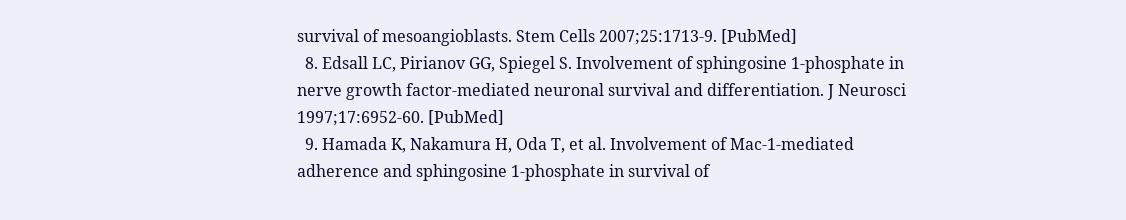survival of mesoangioblasts. Stem Cells 2007;25:1713-9. [PubMed]
  8. Edsall LC, Pirianov GG, Spiegel S. Involvement of sphingosine 1-phosphate in nerve growth factor-mediated neuronal survival and differentiation. J Neurosci 1997;17:6952-60. [PubMed]
  9. Hamada K, Nakamura H, Oda T, et al. Involvement of Mac-1-mediated adherence and sphingosine 1-phosphate in survival of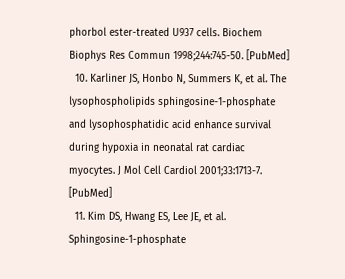phorbol ester-treated U937 cells. Biochem Biophys Res Commun 1998;244:745-50. [PubMed]
  10. Karliner JS, Honbo N, Summers K, et al. The lysophospholipids sphingosine-1-phosphate and lysophosphatidic acid enhance survival during hypoxia in neonatal rat cardiac myocytes. J Mol Cell Cardiol 2001;33:1713-7. [PubMed]
  11. Kim DS, Hwang ES, Lee JE, et al. Sphingosine-1-phosphate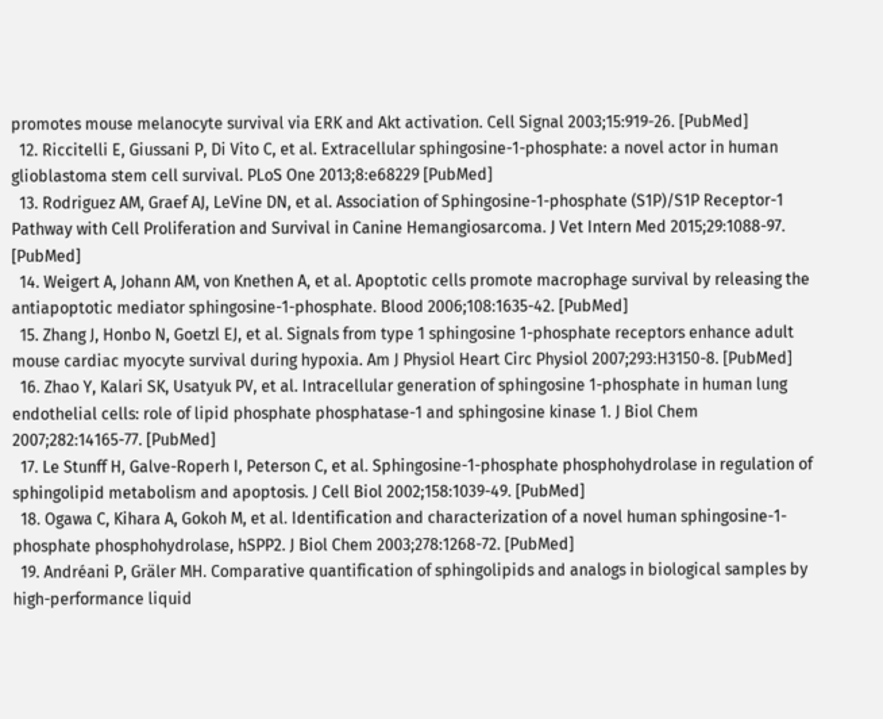promotes mouse melanocyte survival via ERK and Akt activation. Cell Signal 2003;15:919-26. [PubMed]
  12. Riccitelli E, Giussani P, Di Vito C, et al. Extracellular sphingosine-1-phosphate: a novel actor in human glioblastoma stem cell survival. PLoS One 2013;8:e68229 [PubMed]
  13. Rodriguez AM, Graef AJ, LeVine DN, et al. Association of Sphingosine-1-phosphate (S1P)/S1P Receptor-1 Pathway with Cell Proliferation and Survival in Canine Hemangiosarcoma. J Vet Intern Med 2015;29:1088-97. [PubMed]
  14. Weigert A, Johann AM, von Knethen A, et al. Apoptotic cells promote macrophage survival by releasing the antiapoptotic mediator sphingosine-1-phosphate. Blood 2006;108:1635-42. [PubMed]
  15. Zhang J, Honbo N, Goetzl EJ, et al. Signals from type 1 sphingosine 1-phosphate receptors enhance adult mouse cardiac myocyte survival during hypoxia. Am J Physiol Heart Circ Physiol 2007;293:H3150-8. [PubMed]
  16. Zhao Y, Kalari SK, Usatyuk PV, et al. Intracellular generation of sphingosine 1-phosphate in human lung endothelial cells: role of lipid phosphate phosphatase-1 and sphingosine kinase 1. J Biol Chem 2007;282:14165-77. [PubMed]
  17. Le Stunff H, Galve-Roperh I, Peterson C, et al. Sphingosine-1-phosphate phosphohydrolase in regulation of sphingolipid metabolism and apoptosis. J Cell Biol 2002;158:1039-49. [PubMed]
  18. Ogawa C, Kihara A, Gokoh M, et al. Identification and characterization of a novel human sphingosine-1-phosphate phosphohydrolase, hSPP2. J Biol Chem 2003;278:1268-72. [PubMed]
  19. Andréani P, Gräler MH. Comparative quantification of sphingolipids and analogs in biological samples by high-performance liquid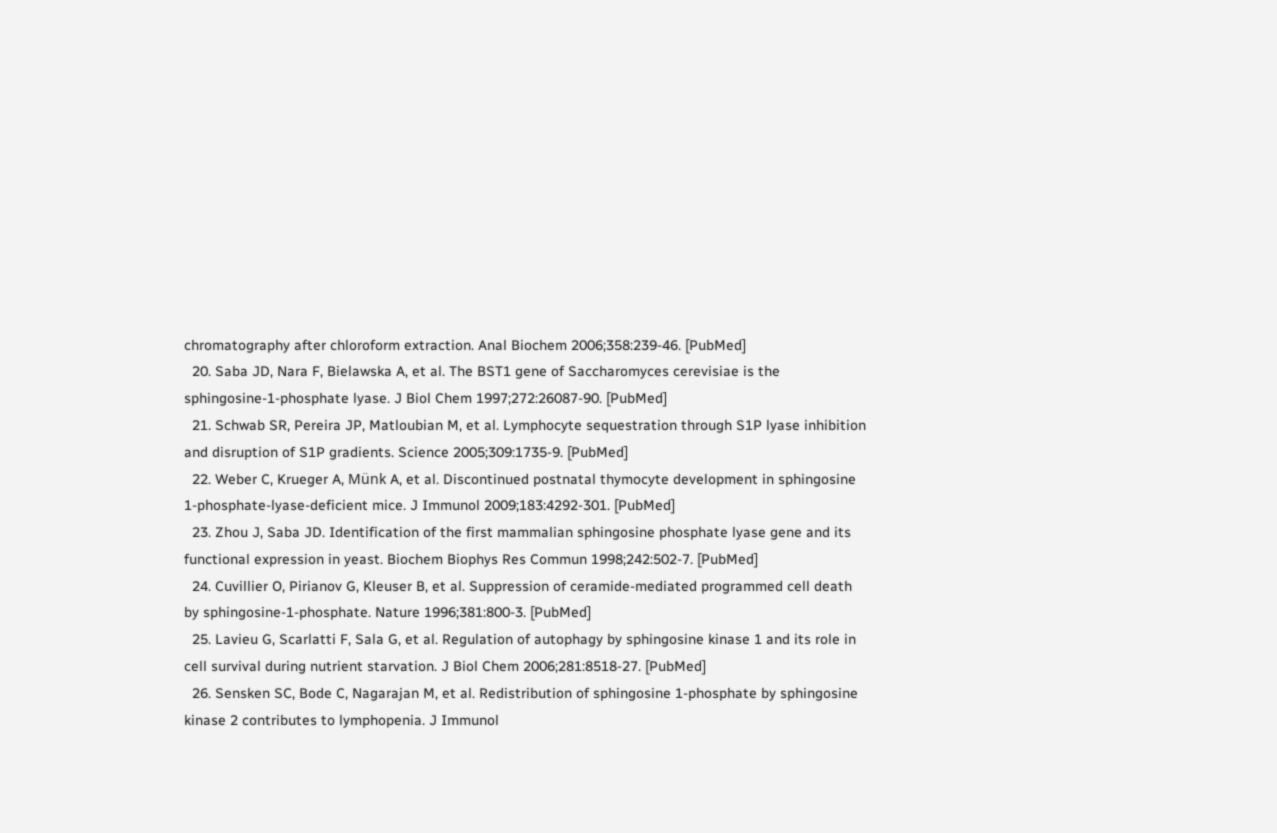chromatography after chloroform extraction. Anal Biochem 2006;358:239-46. [PubMed]
  20. Saba JD, Nara F, Bielawska A, et al. The BST1 gene of Saccharomyces cerevisiae is the sphingosine-1-phosphate lyase. J Biol Chem 1997;272:26087-90. [PubMed]
  21. Schwab SR, Pereira JP, Matloubian M, et al. Lymphocyte sequestration through S1P lyase inhibition and disruption of S1P gradients. Science 2005;309:1735-9. [PubMed]
  22. Weber C, Krueger A, Münk A, et al. Discontinued postnatal thymocyte development in sphingosine 1-phosphate-lyase-deficient mice. J Immunol 2009;183:4292-301. [PubMed]
  23. Zhou J, Saba JD. Identification of the first mammalian sphingosine phosphate lyase gene and its functional expression in yeast. Biochem Biophys Res Commun 1998;242:502-7. [PubMed]
  24. Cuvillier O, Pirianov G, Kleuser B, et al. Suppression of ceramide-mediated programmed cell death by sphingosine-1-phosphate. Nature 1996;381:800-3. [PubMed]
  25. Lavieu G, Scarlatti F, Sala G, et al. Regulation of autophagy by sphingosine kinase 1 and its role in cell survival during nutrient starvation. J Biol Chem 2006;281:8518-27. [PubMed]
  26. Sensken SC, Bode C, Nagarajan M, et al. Redistribution of sphingosine 1-phosphate by sphingosine kinase 2 contributes to lymphopenia. J Immunol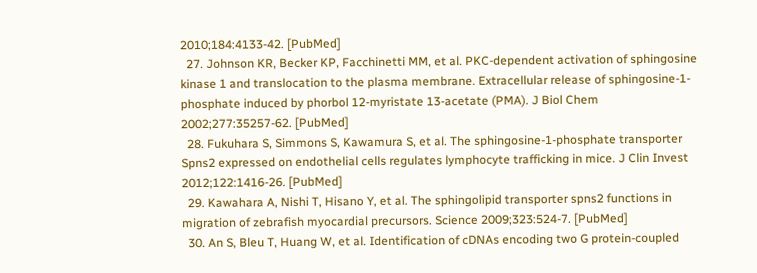2010;184:4133-42. [PubMed]
  27. Johnson KR, Becker KP, Facchinetti MM, et al. PKC-dependent activation of sphingosine kinase 1 and translocation to the plasma membrane. Extracellular release of sphingosine-1-phosphate induced by phorbol 12-myristate 13-acetate (PMA). J Biol Chem 2002;277:35257-62. [PubMed]
  28. Fukuhara S, Simmons S, Kawamura S, et al. The sphingosine-1-phosphate transporter Spns2 expressed on endothelial cells regulates lymphocyte trafficking in mice. J Clin Invest 2012;122:1416-26. [PubMed]
  29. Kawahara A, Nishi T, Hisano Y, et al. The sphingolipid transporter spns2 functions in migration of zebrafish myocardial precursors. Science 2009;323:524-7. [PubMed]
  30. An S, Bleu T, Huang W, et al. Identification of cDNAs encoding two G protein-coupled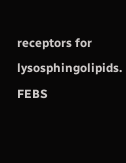receptors for lysosphingolipids. FEBS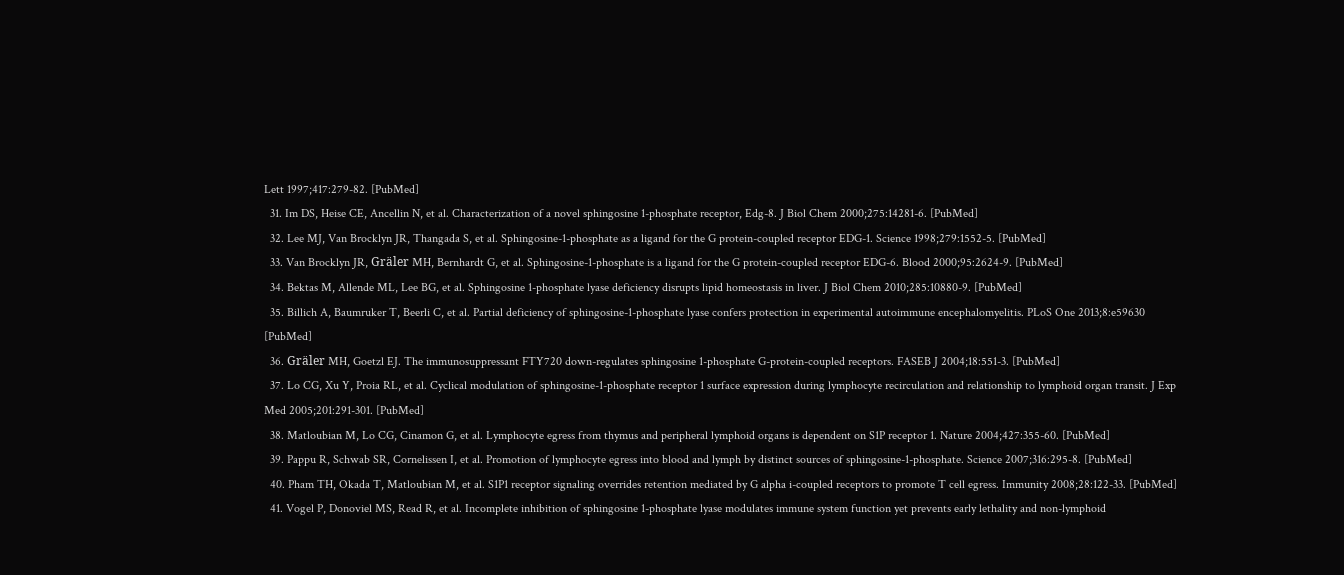Lett 1997;417:279-82. [PubMed]
  31. Im DS, Heise CE, Ancellin N, et al. Characterization of a novel sphingosine 1-phosphate receptor, Edg-8. J Biol Chem 2000;275:14281-6. [PubMed]
  32. Lee MJ, Van Brocklyn JR, Thangada S, et al. Sphingosine-1-phosphate as a ligand for the G protein-coupled receptor EDG-1. Science 1998;279:1552-5. [PubMed]
  33. Van Brocklyn JR, Gräler MH, Bernhardt G, et al. Sphingosine-1-phosphate is a ligand for the G protein-coupled receptor EDG-6. Blood 2000;95:2624-9. [PubMed]
  34. Bektas M, Allende ML, Lee BG, et al. Sphingosine 1-phosphate lyase deficiency disrupts lipid homeostasis in liver. J Biol Chem 2010;285:10880-9. [PubMed]
  35. Billich A, Baumruker T, Beerli C, et al. Partial deficiency of sphingosine-1-phosphate lyase confers protection in experimental autoimmune encephalomyelitis. PLoS One 2013;8:e59630 [PubMed]
  36. Gräler MH, Goetzl EJ. The immunosuppressant FTY720 down-regulates sphingosine 1-phosphate G-protein-coupled receptors. FASEB J 2004;18:551-3. [PubMed]
  37. Lo CG, Xu Y, Proia RL, et al. Cyclical modulation of sphingosine-1-phosphate receptor 1 surface expression during lymphocyte recirculation and relationship to lymphoid organ transit. J Exp Med 2005;201:291-301. [PubMed]
  38. Matloubian M, Lo CG, Cinamon G, et al. Lymphocyte egress from thymus and peripheral lymphoid organs is dependent on S1P receptor 1. Nature 2004;427:355-60. [PubMed]
  39. Pappu R, Schwab SR, Cornelissen I, et al. Promotion of lymphocyte egress into blood and lymph by distinct sources of sphingosine-1-phosphate. Science 2007;316:295-8. [PubMed]
  40. Pham TH, Okada T, Matloubian M, et al. S1P1 receptor signaling overrides retention mediated by G alpha i-coupled receptors to promote T cell egress. Immunity 2008;28:122-33. [PubMed]
  41. Vogel P, Donoviel MS, Read R, et al. Incomplete inhibition of sphingosine 1-phosphate lyase modulates immune system function yet prevents early lethality and non-lymphoid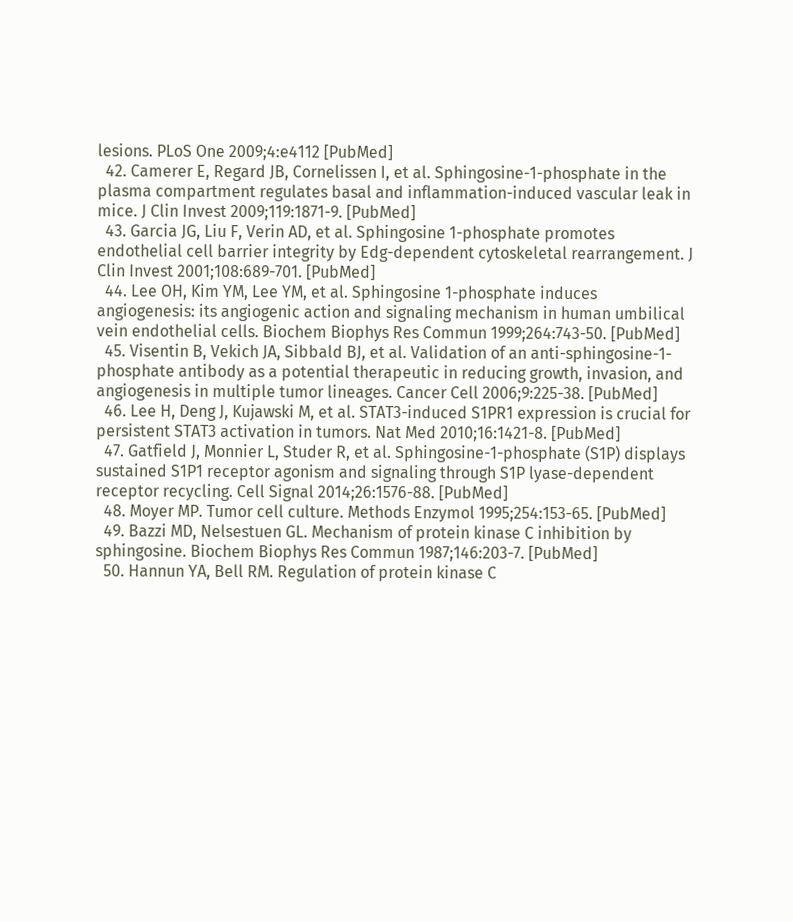lesions. PLoS One 2009;4:e4112 [PubMed]
  42. Camerer E, Regard JB, Cornelissen I, et al. Sphingosine-1-phosphate in the plasma compartment regulates basal and inflammation-induced vascular leak in mice. J Clin Invest 2009;119:1871-9. [PubMed]
  43. Garcia JG, Liu F, Verin AD, et al. Sphingosine 1-phosphate promotes endothelial cell barrier integrity by Edg-dependent cytoskeletal rearrangement. J Clin Invest 2001;108:689-701. [PubMed]
  44. Lee OH, Kim YM, Lee YM, et al. Sphingosine 1-phosphate induces angiogenesis: its angiogenic action and signaling mechanism in human umbilical vein endothelial cells. Biochem Biophys Res Commun 1999;264:743-50. [PubMed]
  45. Visentin B, Vekich JA, Sibbald BJ, et al. Validation of an anti-sphingosine-1-phosphate antibody as a potential therapeutic in reducing growth, invasion, and angiogenesis in multiple tumor lineages. Cancer Cell 2006;9:225-38. [PubMed]
  46. Lee H, Deng J, Kujawski M, et al. STAT3-induced S1PR1 expression is crucial for persistent STAT3 activation in tumors. Nat Med 2010;16:1421-8. [PubMed]
  47. Gatfield J, Monnier L, Studer R, et al. Sphingosine-1-phosphate (S1P) displays sustained S1P1 receptor agonism and signaling through S1P lyase-dependent receptor recycling. Cell Signal 2014;26:1576-88. [PubMed]
  48. Moyer MP. Tumor cell culture. Methods Enzymol 1995;254:153-65. [PubMed]
  49. Bazzi MD, Nelsestuen GL. Mechanism of protein kinase C inhibition by sphingosine. Biochem Biophys Res Commun 1987;146:203-7. [PubMed]
  50. Hannun YA, Bell RM. Regulation of protein kinase C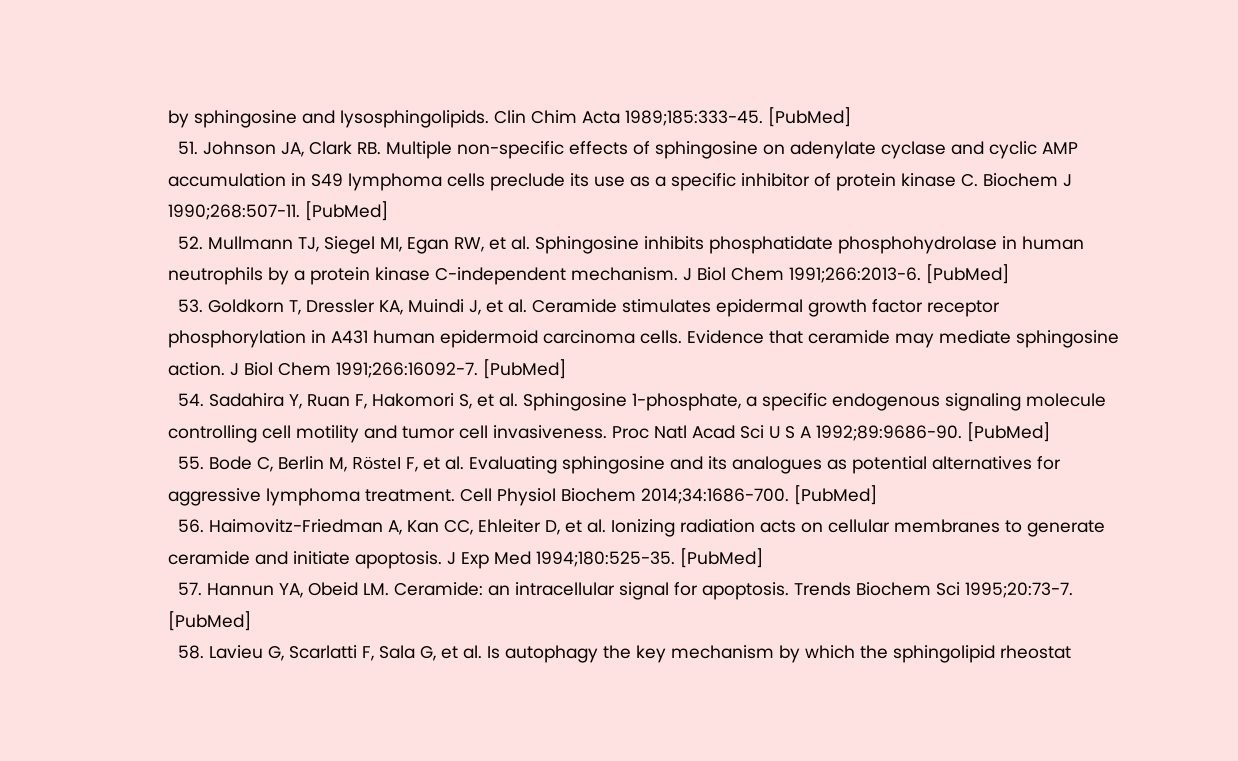by sphingosine and lysosphingolipids. Clin Chim Acta 1989;185:333-45. [PubMed]
  51. Johnson JA, Clark RB. Multiple non-specific effects of sphingosine on adenylate cyclase and cyclic AMP accumulation in S49 lymphoma cells preclude its use as a specific inhibitor of protein kinase C. Biochem J 1990;268:507-11. [PubMed]
  52. Mullmann TJ, Siegel MI, Egan RW, et al. Sphingosine inhibits phosphatidate phosphohydrolase in human neutrophils by a protein kinase C-independent mechanism. J Biol Chem 1991;266:2013-6. [PubMed]
  53. Goldkorn T, Dressler KA, Muindi J, et al. Ceramide stimulates epidermal growth factor receptor phosphorylation in A431 human epidermoid carcinoma cells. Evidence that ceramide may mediate sphingosine action. J Biol Chem 1991;266:16092-7. [PubMed]
  54. Sadahira Y, Ruan F, Hakomori S, et al. Sphingosine 1-phosphate, a specific endogenous signaling molecule controlling cell motility and tumor cell invasiveness. Proc Natl Acad Sci U S A 1992;89:9686-90. [PubMed]
  55. Bode C, Berlin M, Röstel F, et al. Evaluating sphingosine and its analogues as potential alternatives for aggressive lymphoma treatment. Cell Physiol Biochem 2014;34:1686-700. [PubMed]
  56. Haimovitz-Friedman A, Kan CC, Ehleiter D, et al. Ionizing radiation acts on cellular membranes to generate ceramide and initiate apoptosis. J Exp Med 1994;180:525-35. [PubMed]
  57. Hannun YA, Obeid LM. Ceramide: an intracellular signal for apoptosis. Trends Biochem Sci 1995;20:73-7. [PubMed]
  58. Lavieu G, Scarlatti F, Sala G, et al. Is autophagy the key mechanism by which the sphingolipid rheostat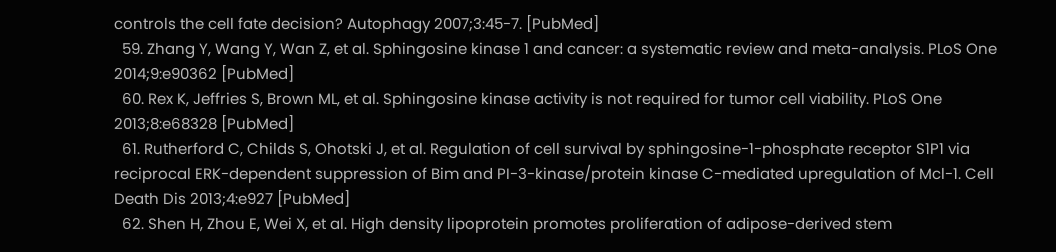controls the cell fate decision? Autophagy 2007;3:45-7. [PubMed]
  59. Zhang Y, Wang Y, Wan Z, et al. Sphingosine kinase 1 and cancer: a systematic review and meta-analysis. PLoS One 2014;9:e90362 [PubMed]
  60. Rex K, Jeffries S, Brown ML, et al. Sphingosine kinase activity is not required for tumor cell viability. PLoS One 2013;8:e68328 [PubMed]
  61. Rutherford C, Childs S, Ohotski J, et al. Regulation of cell survival by sphingosine-1-phosphate receptor S1P1 via reciprocal ERK-dependent suppression of Bim and PI-3-kinase/protein kinase C-mediated upregulation of Mcl-1. Cell Death Dis 2013;4:e927 [PubMed]
  62. Shen H, Zhou E, Wei X, et al. High density lipoprotein promotes proliferation of adipose-derived stem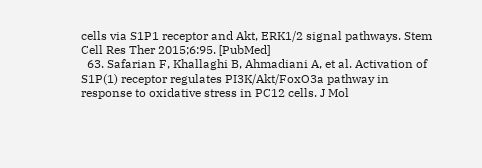cells via S1P1 receptor and Akt, ERK1/2 signal pathways. Stem Cell Res Ther 2015;6:95. [PubMed]
  63. Safarian F, Khallaghi B, Ahmadiani A, et al. Activation of S1P(1) receptor regulates PI3K/Akt/FoxO3a pathway in response to oxidative stress in PC12 cells. J Mol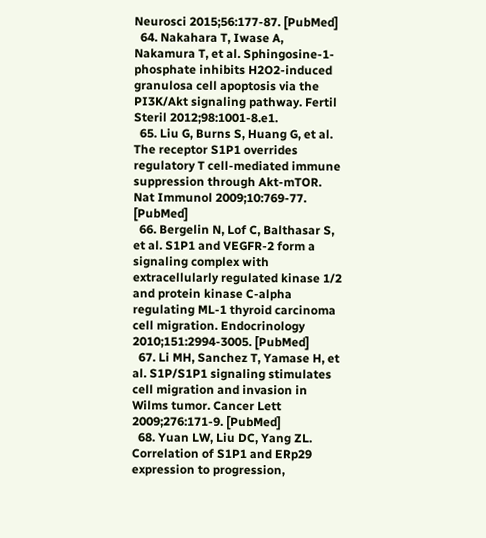Neurosci 2015;56:177-87. [PubMed]
  64. Nakahara T, Iwase A, Nakamura T, et al. Sphingosine-1-phosphate inhibits H2O2-induced granulosa cell apoptosis via the PI3K/Akt signaling pathway. Fertil Steril 2012;98:1001-8.e1.
  65. Liu G, Burns S, Huang G, et al. The receptor S1P1 overrides regulatory T cell-mediated immune suppression through Akt-mTOR. Nat Immunol 2009;10:769-77. [PubMed]
  66. Bergelin N, Lof C, Balthasar S, et al. S1P1 and VEGFR-2 form a signaling complex with extracellularly regulated kinase 1/2 and protein kinase C-alpha regulating ML-1 thyroid carcinoma cell migration. Endocrinology 2010;151:2994-3005. [PubMed]
  67. Li MH, Sanchez T, Yamase H, et al. S1P/S1P1 signaling stimulates cell migration and invasion in Wilms tumor. Cancer Lett 2009;276:171-9. [PubMed]
  68. Yuan LW, Liu DC, Yang ZL. Correlation of S1P1 and ERp29 expression to progression,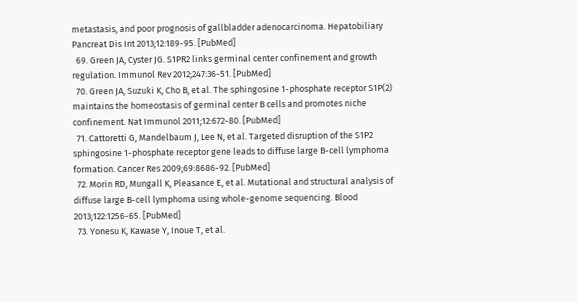metastasis, and poor prognosis of gallbladder adenocarcinoma. Hepatobiliary Pancreat Dis Int 2013;12:189-95. [PubMed]
  69. Green JA, Cyster JG. S1PR2 links germinal center confinement and growth regulation. Immunol Rev 2012;247:36-51. [PubMed]
  70. Green JA, Suzuki K, Cho B, et al. The sphingosine 1-phosphate receptor S1P(2) maintains the homeostasis of germinal center B cells and promotes niche confinement. Nat Immunol 2011;12:672-80. [PubMed]
  71. Cattoretti G, Mandelbaum J, Lee N, et al. Targeted disruption of the S1P2 sphingosine 1-phosphate receptor gene leads to diffuse large B-cell lymphoma formation. Cancer Res 2009;69:8686-92. [PubMed]
  72. Morin RD, Mungall K, Pleasance E, et al. Mutational and structural analysis of diffuse large B-cell lymphoma using whole-genome sequencing. Blood 2013;122:1256-65. [PubMed]
  73. Yonesu K, Kawase Y, Inoue T, et al.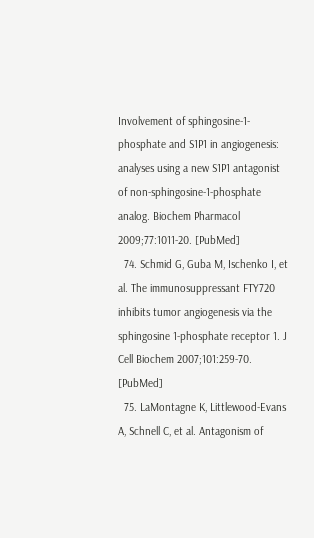Involvement of sphingosine-1-phosphate and S1P1 in angiogenesis: analyses using a new S1P1 antagonist of non-sphingosine-1-phosphate analog. Biochem Pharmacol 2009;77:1011-20. [PubMed]
  74. Schmid G, Guba M, Ischenko I, et al. The immunosuppressant FTY720 inhibits tumor angiogenesis via the sphingosine 1-phosphate receptor 1. J Cell Biochem 2007;101:259-70. [PubMed]
  75. LaMontagne K, Littlewood-Evans A, Schnell C, et al. Antagonism of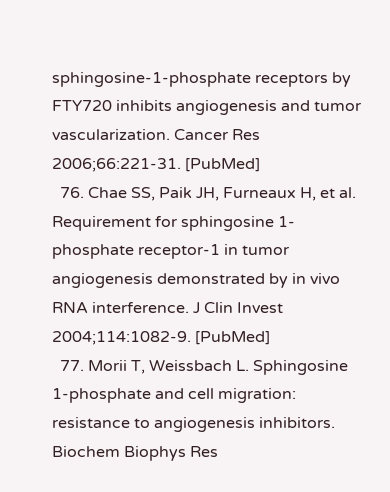sphingosine-1-phosphate receptors by FTY720 inhibits angiogenesis and tumor vascularization. Cancer Res 2006;66:221-31. [PubMed]
  76. Chae SS, Paik JH, Furneaux H, et al. Requirement for sphingosine 1-phosphate receptor-1 in tumor angiogenesis demonstrated by in vivo RNA interference. J Clin Invest 2004;114:1082-9. [PubMed]
  77. Morii T, Weissbach L. Sphingosine 1-phosphate and cell migration: resistance to angiogenesis inhibitors. Biochem Biophys Res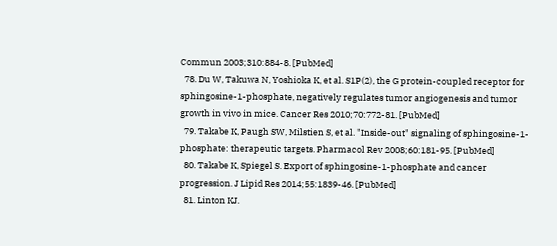Commun 2003;310:884-8. [PubMed]
  78. Du W, Takuwa N, Yoshioka K, et al. S1P(2), the G protein-coupled receptor for sphingosine-1-phosphate, negatively regulates tumor angiogenesis and tumor growth in vivo in mice. Cancer Res 2010;70:772-81. [PubMed]
  79. Takabe K, Paugh SW, Milstien S, et al. "Inside-out" signaling of sphingosine-1-phosphate: therapeutic targets. Pharmacol Rev 2008;60:181-95. [PubMed]
  80. Takabe K, Spiegel S. Export of sphingosine-1-phosphate and cancer progression. J Lipid Res 2014;55:1839-46. [PubMed]
  81. Linton KJ.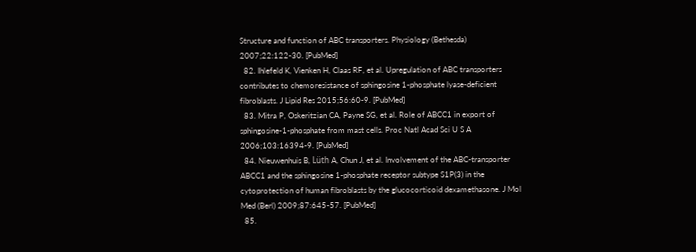Structure and function of ABC transporters. Physiology (Bethesda) 2007;22:122-30. [PubMed]
  82. Ihlefeld K, Vienken H, Claas RF, et al. Upregulation of ABC transporters contributes to chemoresistance of sphingosine 1-phosphate lyase-deficient fibroblasts. J Lipid Res 2015;56:60-9. [PubMed]
  83. Mitra P, Oskeritzian CA, Payne SG, et al. Role of ABCC1 in export of sphingosine-1-phosphate from mast cells. Proc Natl Acad Sci U S A 2006;103:16394-9. [PubMed]
  84. Nieuwenhuis B, Lüth A, Chun J, et al. Involvement of the ABC-transporter ABCC1 and the sphingosine 1-phosphate receptor subtype S1P(3) in the cytoprotection of human fibroblasts by the glucocorticoid dexamethasone. J Mol Med (Berl) 2009;87:645-57. [PubMed]
  85.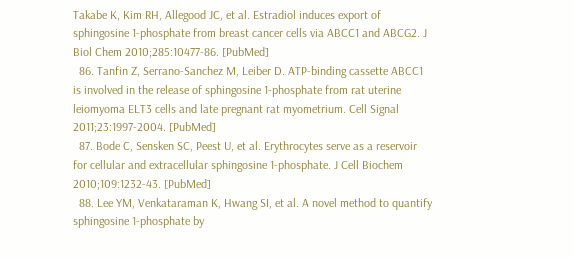Takabe K, Kim RH, Allegood JC, et al. Estradiol induces export of sphingosine 1-phosphate from breast cancer cells via ABCC1 and ABCG2. J Biol Chem 2010;285:10477-86. [PubMed]
  86. Tanfin Z, Serrano-Sanchez M, Leiber D. ATP-binding cassette ABCC1 is involved in the release of sphingosine 1-phosphate from rat uterine leiomyoma ELT3 cells and late pregnant rat myometrium. Cell Signal 2011;23:1997-2004. [PubMed]
  87. Bode C, Sensken SC, Peest U, et al. Erythrocytes serve as a reservoir for cellular and extracellular sphingosine 1-phosphate. J Cell Biochem 2010;109:1232-43. [PubMed]
  88. Lee YM, Venkataraman K, Hwang SI, et al. A novel method to quantify sphingosine 1-phosphate by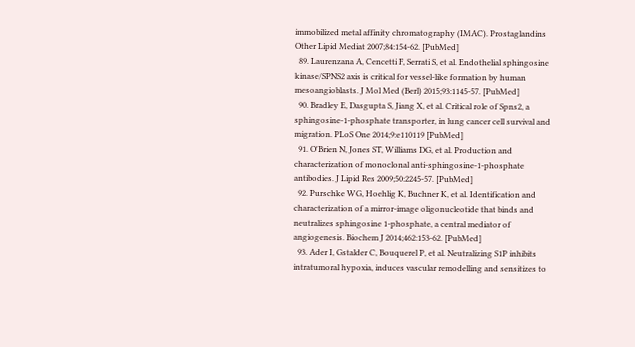immobilized metal affinity chromatography (IMAC). Prostaglandins Other Lipid Mediat 2007;84:154-62. [PubMed]
  89. Laurenzana A, Cencetti F, Serrati S, et al. Endothelial sphingosine kinase/SPNS2 axis is critical for vessel-like formation by human mesoangioblasts. J Mol Med (Berl) 2015;93:1145-57. [PubMed]
  90. Bradley E, Dasgupta S, Jiang X, et al. Critical role of Spns2, a sphingosine-1-phosphate transporter, in lung cancer cell survival and migration. PLoS One 2014;9:e110119 [PubMed]
  91. O'Brien N, Jones ST, Williams DG, et al. Production and characterization of monoclonal anti-sphingosine-1-phosphate antibodies. J Lipid Res 2009;50:2245-57. [PubMed]
  92. Purschke WG, Hoehlig K, Buchner K, et al. Identification and characterization of a mirror-image oligonucleotide that binds and neutralizes sphingosine 1-phosphate, a central mediator of angiogenesis. Biochem J 2014;462:153-62. [PubMed]
  93. Ader I, Gstalder C, Bouquerel P, et al. Neutralizing S1P inhibits intratumoral hypoxia, induces vascular remodelling and sensitizes to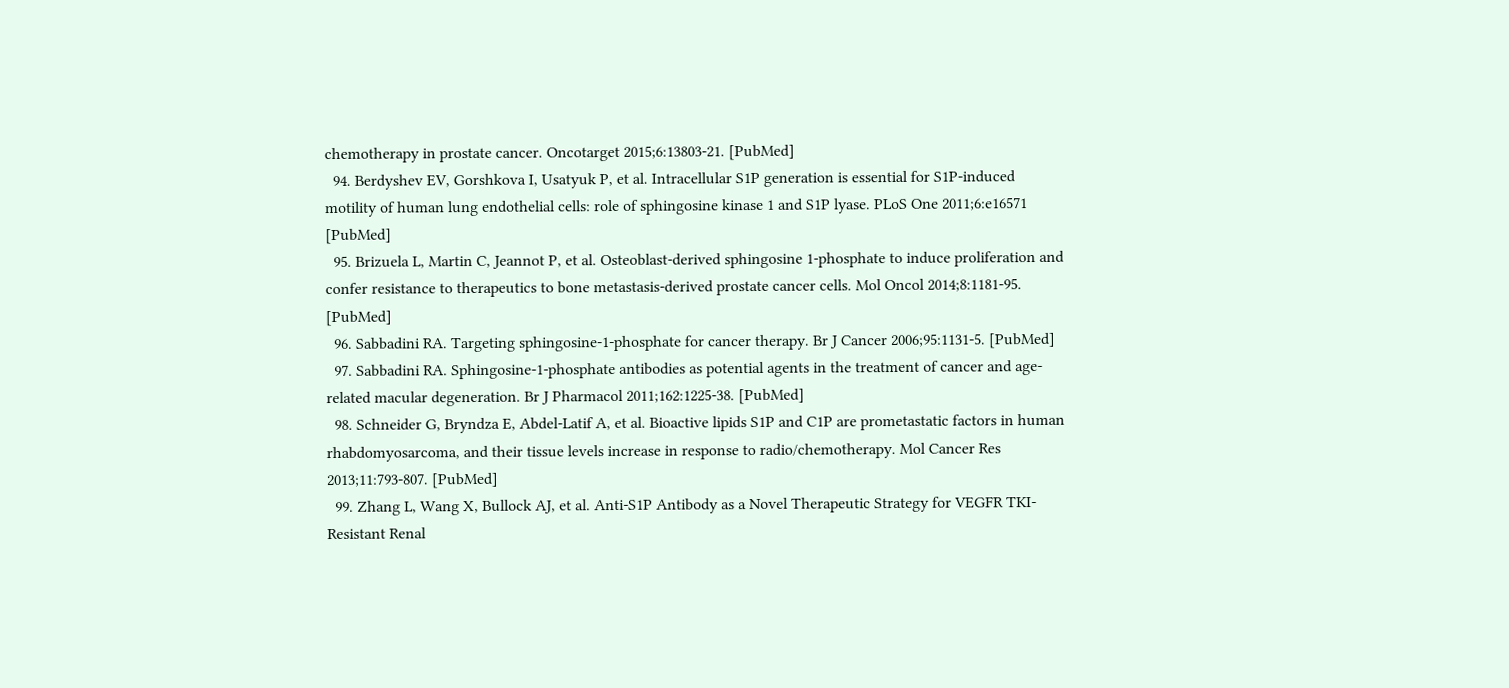chemotherapy in prostate cancer. Oncotarget 2015;6:13803-21. [PubMed]
  94. Berdyshev EV, Gorshkova I, Usatyuk P, et al. Intracellular S1P generation is essential for S1P-induced motility of human lung endothelial cells: role of sphingosine kinase 1 and S1P lyase. PLoS One 2011;6:e16571 [PubMed]
  95. Brizuela L, Martin C, Jeannot P, et al. Osteoblast-derived sphingosine 1-phosphate to induce proliferation and confer resistance to therapeutics to bone metastasis-derived prostate cancer cells. Mol Oncol 2014;8:1181-95. [PubMed]
  96. Sabbadini RA. Targeting sphingosine-1-phosphate for cancer therapy. Br J Cancer 2006;95:1131-5. [PubMed]
  97. Sabbadini RA. Sphingosine-1-phosphate antibodies as potential agents in the treatment of cancer and age-related macular degeneration. Br J Pharmacol 2011;162:1225-38. [PubMed]
  98. Schneider G, Bryndza E, Abdel-Latif A, et al. Bioactive lipids S1P and C1P are prometastatic factors in human rhabdomyosarcoma, and their tissue levels increase in response to radio/chemotherapy. Mol Cancer Res 2013;11:793-807. [PubMed]
  99. Zhang L, Wang X, Bullock AJ, et al. Anti-S1P Antibody as a Novel Therapeutic Strategy for VEGFR TKI-Resistant Renal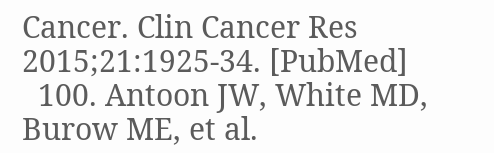Cancer. Clin Cancer Res 2015;21:1925-34. [PubMed]
  100. Antoon JW, White MD, Burow ME, et al.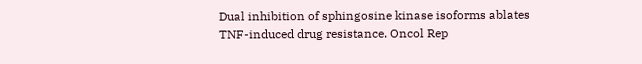Dual inhibition of sphingosine kinase isoforms ablates TNF-induced drug resistance. Oncol Rep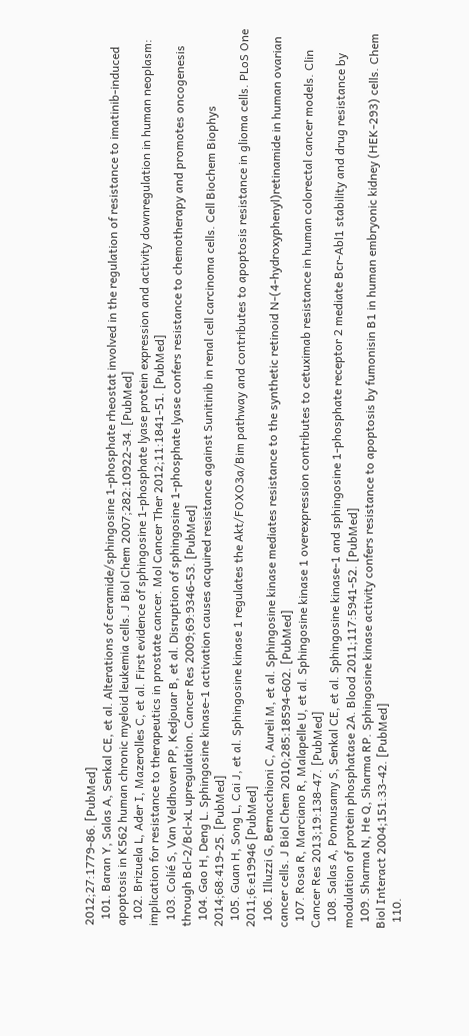2012;27:1779-86. [PubMed]
  101. Baran Y, Salas A, Senkal CE, et al. Alterations of ceramide/sphingosine 1-phosphate rheostat involved in the regulation of resistance to imatinib-induced apoptosis in K562 human chronic myeloid leukemia cells. J Biol Chem 2007;282:10922-34. [PubMed]
  102. Brizuela L, Ader I, Mazerolles C, et al. First evidence of sphingosine 1-phosphate lyase protein expression and activity downregulation in human neoplasm: implication for resistance to therapeutics in prostate cancer. Mol Cancer Ther 2012;11:1841-51. [PubMed]
  103. Colié S, Van Veldhoven PP, Kedjouar B, et al. Disruption of sphingosine 1-phosphate lyase confers resistance to chemotherapy and promotes oncogenesis through Bcl-2/Bcl-xL upregulation. Cancer Res 2009;69:9346-53. [PubMed]
  104. Gao H, Deng L. Sphingosine kinase-1 activation causes acquired resistance against Sunitinib in renal cell carcinoma cells. Cell Biochem Biophys 2014;68:419-25. [PubMed]
  105. Guan H, Song L, Cai J, et al. Sphingosine kinase 1 regulates the Akt/FOXO3a/Bim pathway and contributes to apoptosis resistance in glioma cells. PLoS One 2011;6:e19946 [PubMed]
  106. Illuzzi G, Bernacchioni C, Aureli M, et al. Sphingosine kinase mediates resistance to the synthetic retinoid N-(4-hydroxyphenyl)retinamide in human ovarian cancer cells. J Biol Chem 2010;285:18594-602. [PubMed]
  107. Rosa R, Marciano R, Malapelle U, et al. Sphingosine kinase 1 overexpression contributes to cetuximab resistance in human colorectal cancer models. Clin Cancer Res 2013;19:138-47. [PubMed]
  108. Salas A, Ponnusamy S, Senkal CE, et al. Sphingosine kinase-1 and sphingosine 1-phosphate receptor 2 mediate Bcr-Abl1 stability and drug resistance by modulation of protein phosphatase 2A. Blood 2011;117:5941-52. [PubMed]
  109. Sharma N, He Q, Sharma RP. Sphingosine kinase activity confers resistance to apoptosis by fumonisin B1 in human embryonic kidney (HEK-293) cells. Chem Biol Interact 2004;151:33-42. [PubMed]
  110.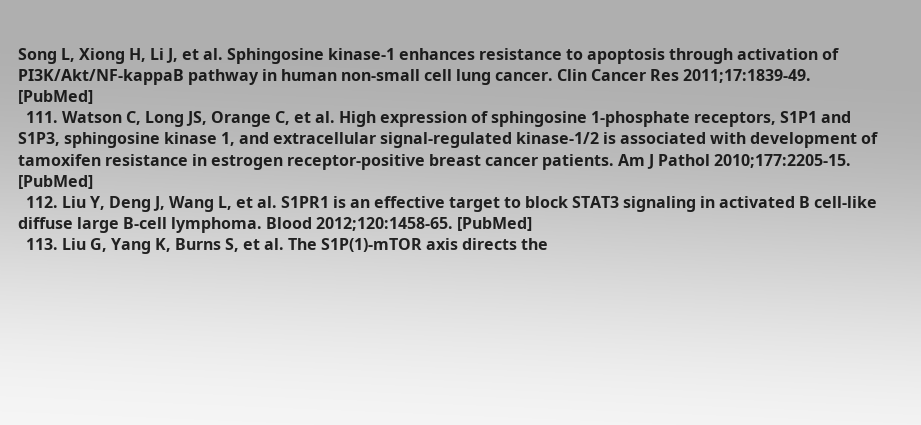Song L, Xiong H, Li J, et al. Sphingosine kinase-1 enhances resistance to apoptosis through activation of PI3K/Akt/NF-kappaB pathway in human non-small cell lung cancer. Clin Cancer Res 2011;17:1839-49. [PubMed]
  111. Watson C, Long JS, Orange C, et al. High expression of sphingosine 1-phosphate receptors, S1P1 and S1P3, sphingosine kinase 1, and extracellular signal-regulated kinase-1/2 is associated with development of tamoxifen resistance in estrogen receptor-positive breast cancer patients. Am J Pathol 2010;177:2205-15. [PubMed]
  112. Liu Y, Deng J, Wang L, et al. S1PR1 is an effective target to block STAT3 signaling in activated B cell-like diffuse large B-cell lymphoma. Blood 2012;120:1458-65. [PubMed]
  113. Liu G, Yang K, Burns S, et al. The S1P(1)-mTOR axis directs the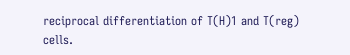reciprocal differentiation of T(H)1 and T(reg) cells.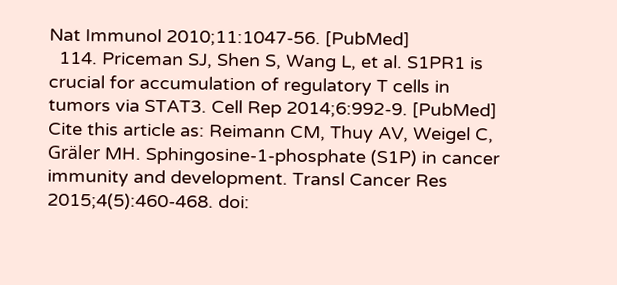Nat Immunol 2010;11:1047-56. [PubMed]
  114. Priceman SJ, Shen S, Wang L, et al. S1PR1 is crucial for accumulation of regulatory T cells in tumors via STAT3. Cell Rep 2014;6:992-9. [PubMed]
Cite this article as: Reimann CM, Thuy AV, Weigel C, Gräler MH. Sphingosine-1-phosphate (S1P) in cancer immunity and development. Transl Cancer Res 2015;4(5):460-468. doi: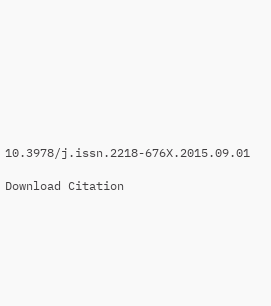10.3978/j.issn.2218-676X.2015.09.01

Download Citation